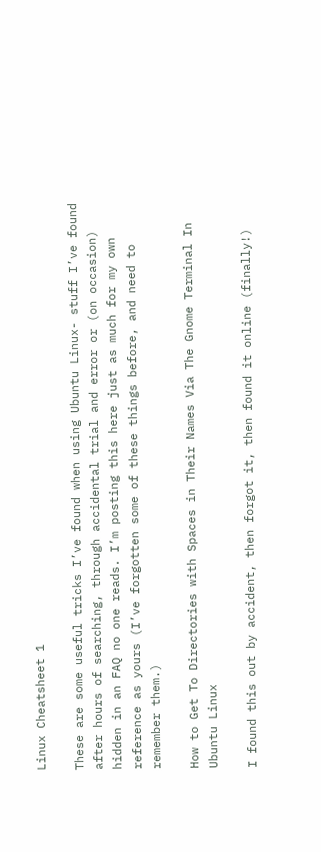Linux Cheatsheet 1

These are some useful tricks I’ve found when using Ubuntu Linux- stuff I’ve found after hours of searching, through accidental trial and error or (on occasion) hidden in an FAQ no one reads. I’m posting this here just as much for my own reference as yours (I’ve forgotten some of these things before, and need to remember them.)

How to Get To Directories with Spaces in Their Names Via The Gnome Terminal In Ubuntu Linux

I found this out by accident, then forgot it, then found it online (finally!)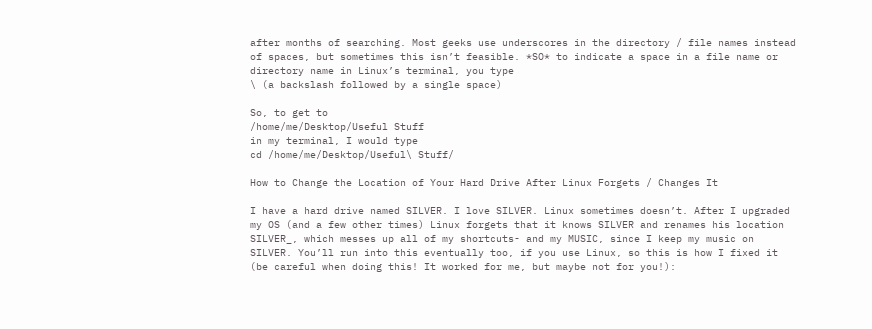after months of searching. Most geeks use underscores in the directory / file names instead of spaces, but sometimes this isn’t feasible. *SO* to indicate a space in a file name or directory name in Linux’s terminal, you type
\ (a backslash followed by a single space)

So, to get to
/home/me/Desktop/Useful Stuff
in my terminal, I would type
cd /home/me/Desktop/Useful\ Stuff/

How to Change the Location of Your Hard Drive After Linux Forgets / Changes It

I have a hard drive named SILVER. I love SILVER. Linux sometimes doesn’t. After I upgraded my OS (and a few other times) Linux forgets that it knows SILVER and renames his location SILVER_, which messes up all of my shortcuts- and my MUSIC, since I keep my music on SILVER. You’ll run into this eventually too, if you use Linux, so this is how I fixed it (be careful when doing this! It worked for me, but maybe not for you!):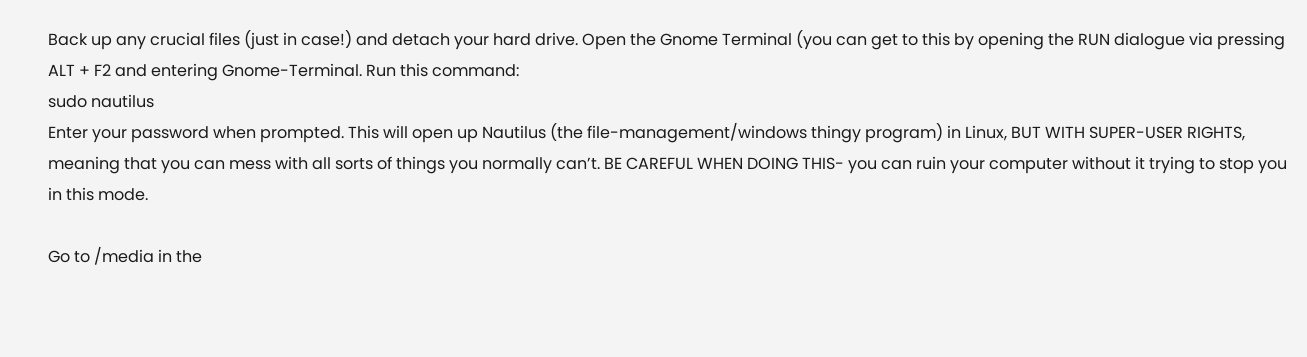Back up any crucial files (just in case!) and detach your hard drive. Open the Gnome Terminal (you can get to this by opening the RUN dialogue via pressing ALT + F2 and entering Gnome-Terminal. Run this command:
sudo nautilus
Enter your password when prompted. This will open up Nautilus (the file-management/windows thingy program) in Linux, BUT WITH SUPER-USER RIGHTS, meaning that you can mess with all sorts of things you normally can’t. BE CAREFUL WHEN DOING THIS- you can ruin your computer without it trying to stop you in this mode.

Go to /media in the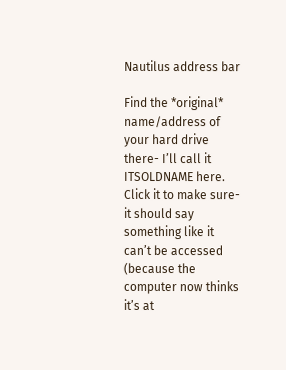Nautilus address bar

Find the *original* name/address of your hard drive there- I’ll call it ITSOLDNAME here.  Click it to make sure- it should say something like it can’t be accessed (because the computer now thinks it’s at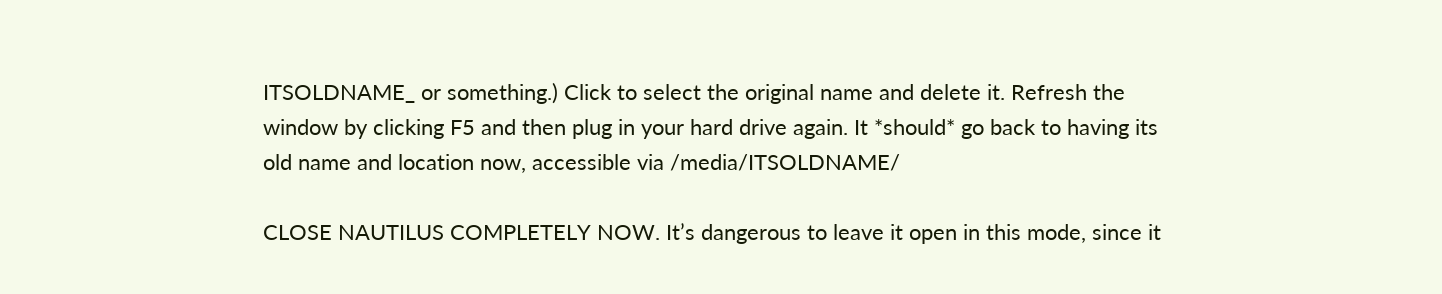ITSOLDNAME_ or something.) Click to select the original name and delete it. Refresh the window by clicking F5 and then plug in your hard drive again. It *should* go back to having its old name and location now, accessible via /media/ITSOLDNAME/

CLOSE NAUTILUS COMPLETELY NOW. It’s dangerous to leave it open in this mode, since it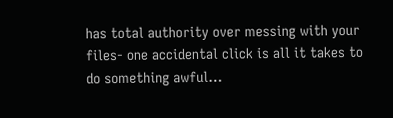has total authority over messing with your files- one accidental click is all it takes to do something awful…